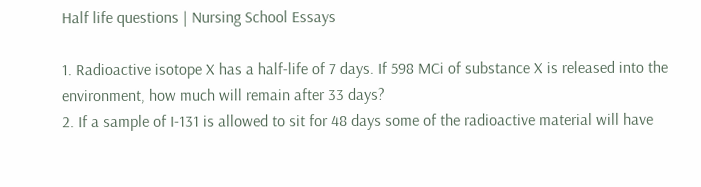Half life questions | Nursing School Essays

1. Radioactive isotope X has a half-life of 7 days. If 598 MCi of substance X is released into the environment, how much will remain after 33 days?
2. If a sample of I-131 is allowed to sit for 48 days some of the radioactive material will have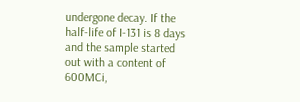undergone decay. If the half-life of I-131 is 8 days and the sample started out with a content of 600MCi,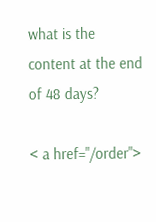what is the content at the end of 48 days?

< a href="/order">